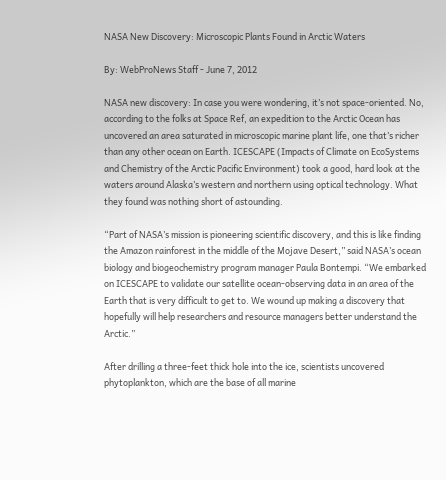NASA New Discovery: Microscopic Plants Found in Arctic Waters

By: WebProNews Staff - June 7, 2012

NASA new discovery: In case you were wondering, it’s not space-oriented. No, according to the folks at Space Ref, an expedition to the Arctic Ocean has uncovered an area saturated in microscopic marine plant life, one that’s richer than any other ocean on Earth. ICESCAPE (Impacts of Climate on EcoSystems and Chemistry of the Arctic Pacific Environment) took a good, hard look at the waters around Alaska’s western and northern using optical technology. What they found was nothing short of astounding.

“Part of NASA’s mission is pioneering scientific discovery, and this is like finding the Amazon rainforest in the middle of the Mojave Desert,” said NASA’s ocean biology and biogeochemistry program manager Paula Bontempi. “We embarked on ICESCAPE to validate our satellite ocean-observing data in an area of the Earth that is very difficult to get to. We wound up making a discovery that hopefully will help researchers and resource managers better understand the Arctic.”

After drilling a three-feet thick hole into the ice, scientists uncovered phytoplankton, which are the base of all marine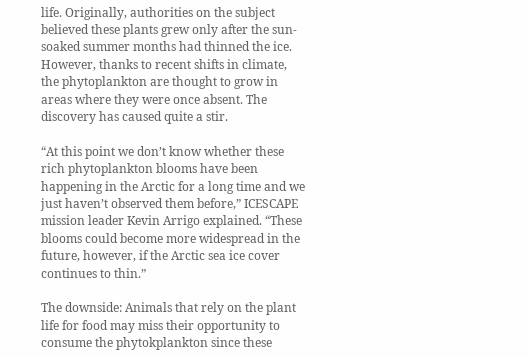life. Originally, authorities on the subject believed these plants grew only after the sun-soaked summer months had thinned the ice. However, thanks to recent shifts in climate, the phytoplankton are thought to grow in areas where they were once absent. The discovery has caused quite a stir.

“At this point we don’t know whether these rich phytoplankton blooms have been happening in the Arctic for a long time and we just haven’t observed them before,” ICESCAPE mission leader Kevin Arrigo explained. “These blooms could become more widespread in the future, however, if the Arctic sea ice cover continues to thin.”

The downside: Animals that rely on the plant life for food may miss their opportunity to consume the phytokplankton since these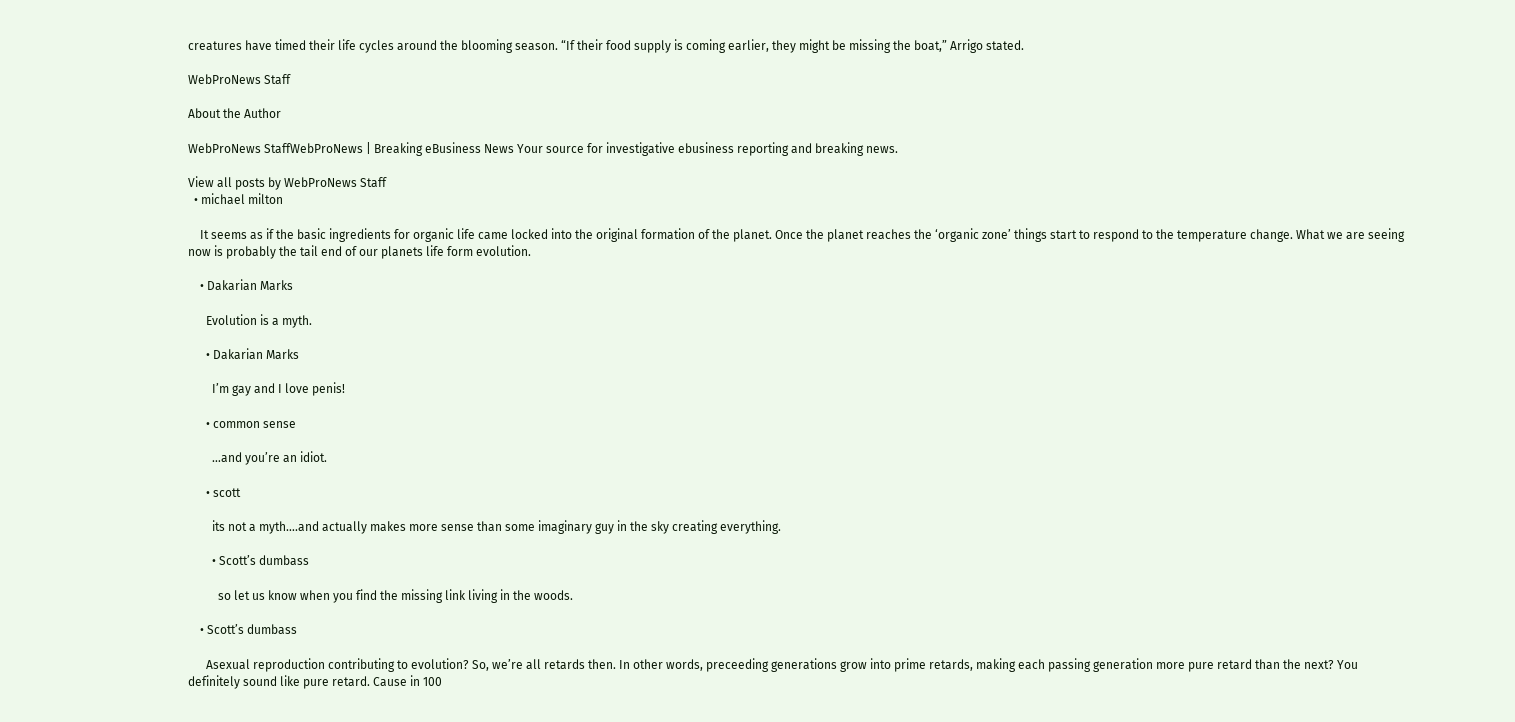creatures have timed their life cycles around the blooming season. “If their food supply is coming earlier, they might be missing the boat,” Arrigo stated.

WebProNews Staff

About the Author

WebProNews StaffWebProNews | Breaking eBusiness News Your source for investigative ebusiness reporting and breaking news.

View all posts by WebProNews Staff
  • michael milton

    It seems as if the basic ingredients for organic life came locked into the original formation of the planet. Once the planet reaches the ‘organic zone’ things start to respond to the temperature change. What we are seeing now is probably the tail end of our planets life form evolution.

    • Dakarian Marks

      Evolution is a myth.

      • Dakarian Marks

        I’m gay and I love penis!

      • common sense

        …and you’re an idiot.

      • scott

        its not a myth….and actually makes more sense than some imaginary guy in the sky creating everything.

        • Scott’s dumbass

          so let us know when you find the missing link living in the woods.

    • Scott’s dumbass

      Asexual reproduction contributing to evolution? So, we’re all retards then. In other words, preceeding generations grow into prime retards, making each passing generation more pure retard than the next? You definitely sound like pure retard. Cause in 100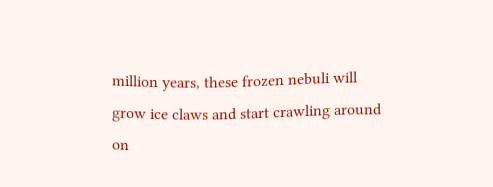million years, these frozen nebuli will grow ice claws and start crawling around on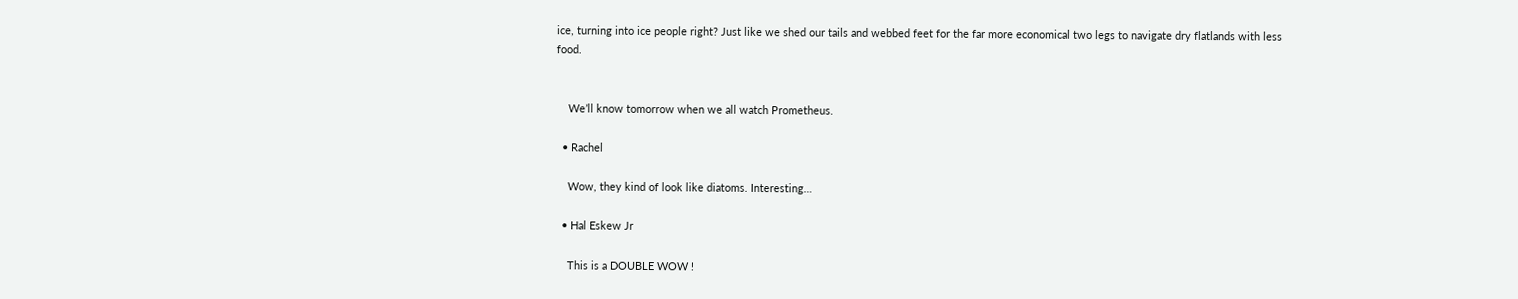ice, turning into ice people right? Just like we shed our tails and webbed feet for the far more economical two legs to navigate dry flatlands with less food.


    We’ll know tomorrow when we all watch Prometheus.

  • Rachel

    Wow, they kind of look like diatoms. Interesting…

  • Hal Eskew Jr

    This is a DOUBLE WOW !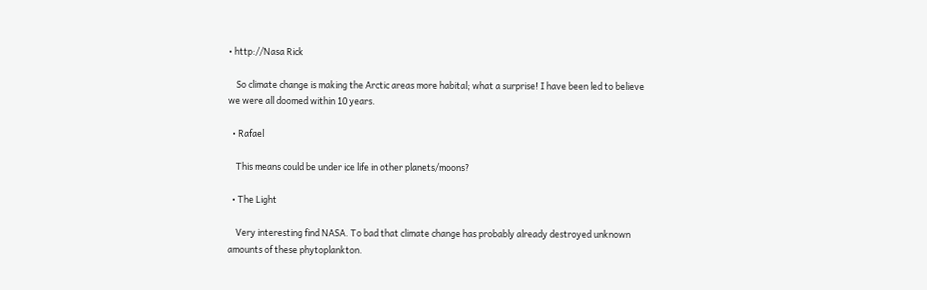• http://Nasa Rick

    So climate change is making the Arctic areas more habital; what a surprise! I have been led to believe we were all doomed within 10 years.

  • Rafael

    This means could be under ice life in other planets/moons?

  • The Light

    Very interesting find NASA. To bad that climate change has probably already destroyed unknown amounts of these phytoplankton.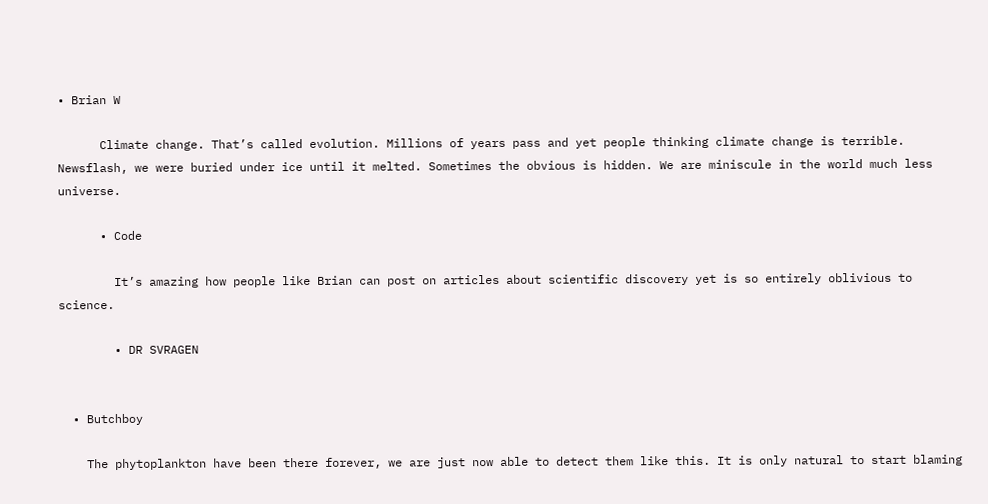• Brian W

      Climate change. That’s called evolution. Millions of years pass and yet people thinking climate change is terrible. Newsflash, we were buried under ice until it melted. Sometimes the obvious is hidden. We are miniscule in the world much less universe.

      • Code

        It’s amazing how people like Brian can post on articles about scientific discovery yet is so entirely oblivious to science.

        • DR SVRAGEN


  • Butchboy

    The phytoplankton have been there forever, we are just now able to detect them like this. It is only natural to start blaming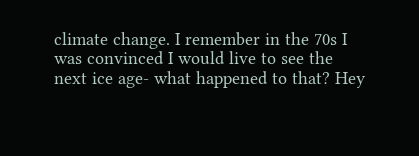climate change. I remember in the 70s I was convinced I would live to see the next ice age- what happened to that? Hey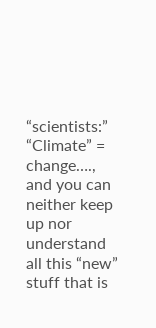“scientists:” “Climate” = change…., and you can neither keep up nor understand all this “new” stuff that is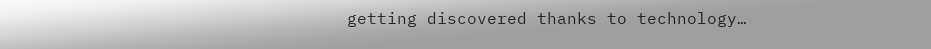getting discovered thanks to technology…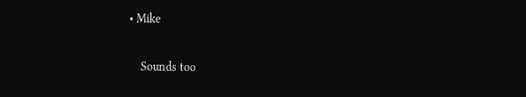• Mike

    Sounds too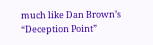much like Dan Brown’s “Deception Point”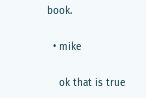book.

  • mike

    ok that is true